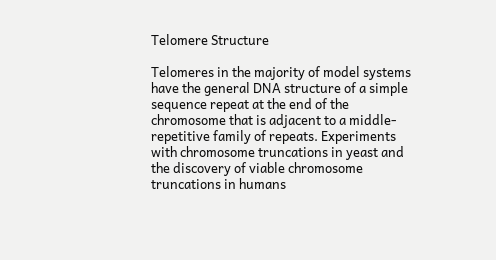Telomere Structure

Telomeres in the majority of model systems have the general DNA structure of a simple sequence repeat at the end of the chromosome that is adjacent to a middle-repetitive family of repeats. Experiments with chromosome truncations in yeast and the discovery of viable chromosome truncations in humans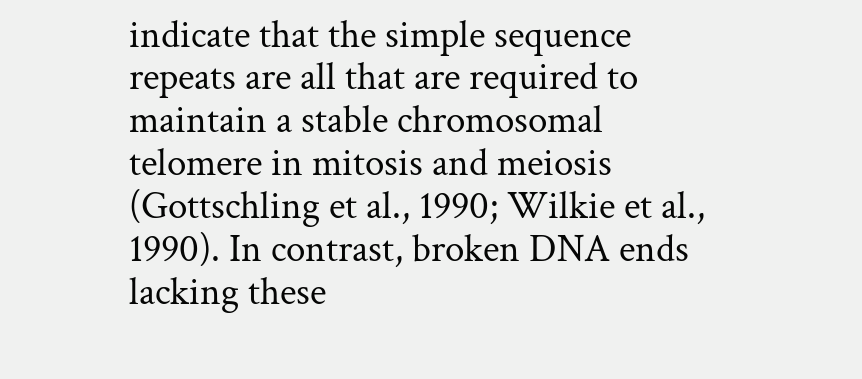indicate that the simple sequence repeats are all that are required to maintain a stable chromosomal telomere in mitosis and meiosis (Gottschling et al., 1990; Wilkie et al., 1990). In contrast, broken DNA ends lacking these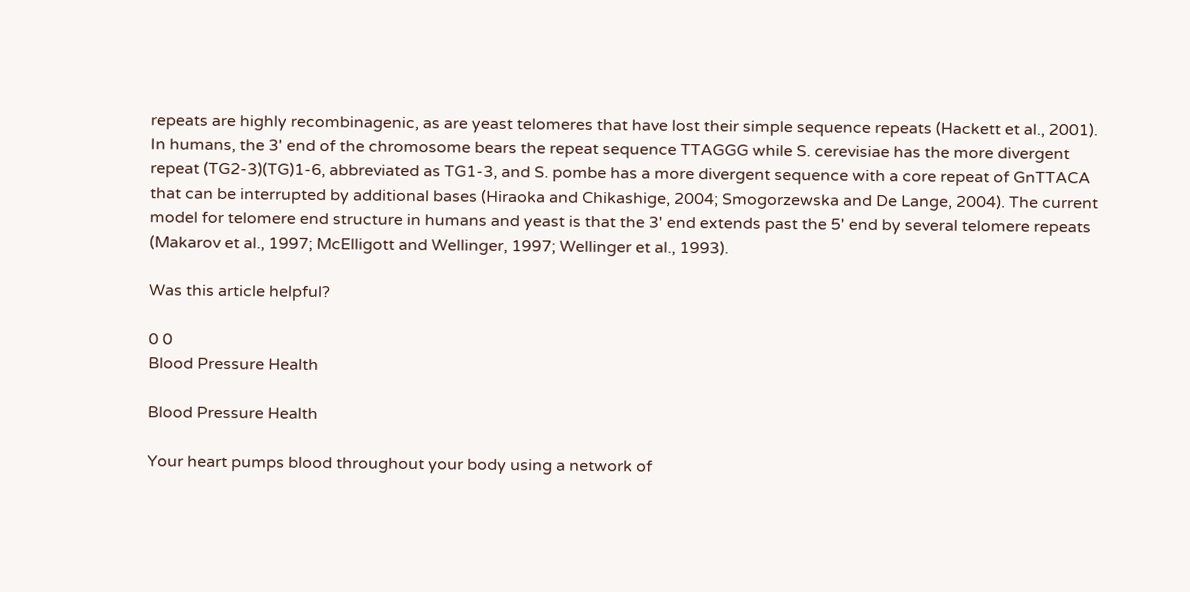repeats are highly recombinagenic, as are yeast telomeres that have lost their simple sequence repeats (Hackett et al., 2001). In humans, the 3' end of the chromosome bears the repeat sequence TTAGGG while S. cerevisiae has the more divergent repeat (TG2-3)(TG)1-6, abbreviated as TG1-3, and S. pombe has a more divergent sequence with a core repeat of GnTTACA that can be interrupted by additional bases (Hiraoka and Chikashige, 2004; Smogorzewska and De Lange, 2004). The current model for telomere end structure in humans and yeast is that the 3' end extends past the 5' end by several telomere repeats (Makarov et al., 1997; McElligott and Wellinger, 1997; Wellinger et al., 1993).

Was this article helpful?

0 0
Blood Pressure Health

Blood Pressure Health

Your heart pumps blood throughout your body using a network of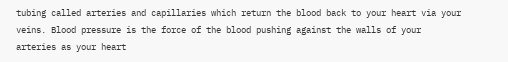tubing called arteries and capillaries which return the blood back to your heart via your veins. Blood pressure is the force of the blood pushing against the walls of your arteries as your heart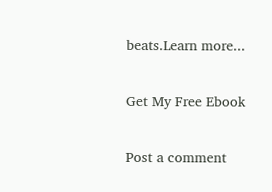beats.Learn more...

Get My Free Ebook

Post a comment